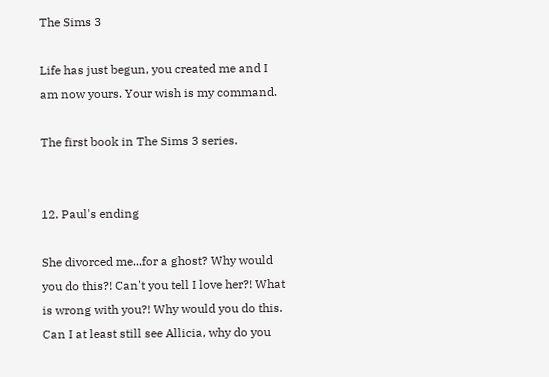The Sims 3

Life has just begun, you created me and I am now yours. Your wish is my command.

The first book in The Sims 3 series.


12. Paul's ending

She divorced me...for a ghost? Why would you do this?! Can't you tell I love her?! What is wrong with you?! Why would you do this. Can I at least still see Allicia, why do you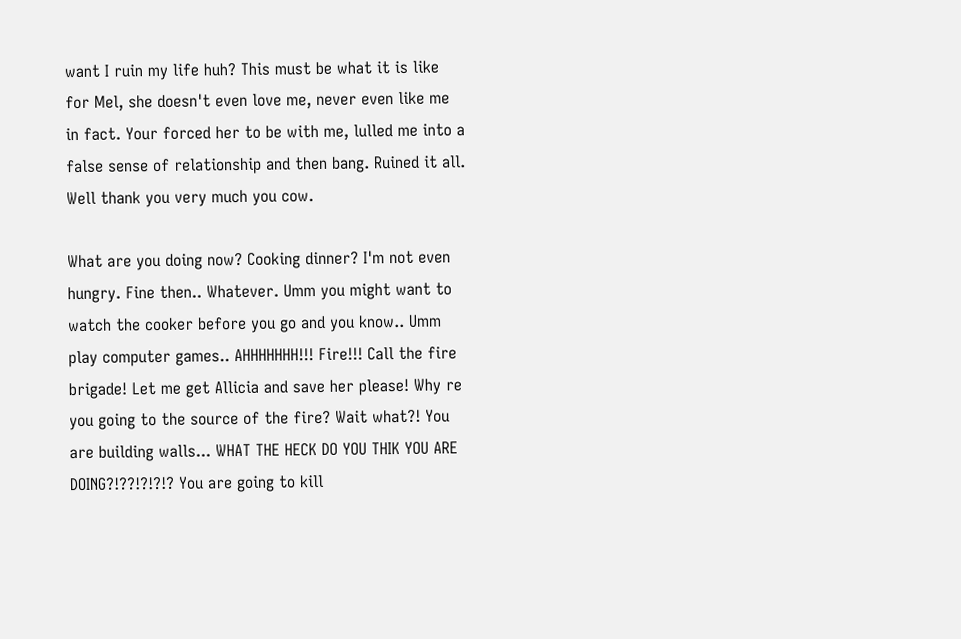want I ruin my life huh? This must be what it is like for Mel, she doesn't even love me, never even like me in fact. Your forced her to be with me, lulled me into a false sense of relationship and then bang. Ruined it all. Well thank you very much you cow.

What are you doing now? Cooking dinner? I'm not even hungry. Fine then.. Whatever. Umm you might want to watch the cooker before you go and you know.. Umm play computer games.. AHHHHHHH!!! Fire!!! Call the fire brigade! Let me get Allicia and save her please! Why re you going to the source of the fire? Wait what?! You are building walls... WHAT THE HECK DO YOU THIK YOU ARE DOING?!??!?!?!? You are going to kill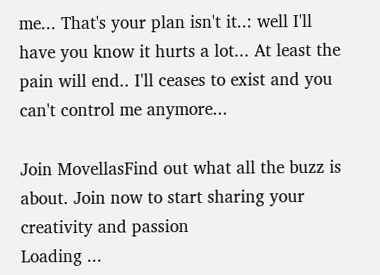me... That's your plan isn't it..: well I'll have you know it hurts a lot... At least the pain will end.. I'll ceases to exist and you can't control me anymore...

Join MovellasFind out what all the buzz is about. Join now to start sharing your creativity and passion
Loading ...